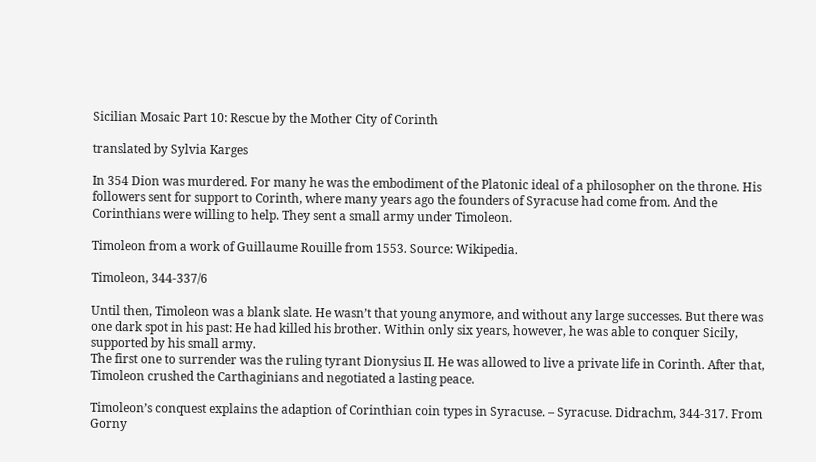Sicilian Mosaic Part 10: Rescue by the Mother City of Corinth

translated by Sylvia Karges

In 354 Dion was murdered. For many he was the embodiment of the Platonic ideal of a philosopher on the throne. His followers sent for support to Corinth, where many years ago the founders of Syracuse had come from. And the Corinthians were willing to help. They sent a small army under Timoleon.

Timoleon from a work of Guillaume Rouille from 1553. Source: Wikipedia.

Timoleon, 344-337/6

Until then, Timoleon was a blank slate. He wasn’t that young anymore, and without any large successes. But there was one dark spot in his past: He had killed his brother. Within only six years, however, he was able to conquer Sicily, supported by his small army.
The first one to surrender was the ruling tyrant Dionysius II. He was allowed to live a private life in Corinth. After that, Timoleon crushed the Carthaginians and negotiated a lasting peace.

Timoleon’s conquest explains the adaption of Corinthian coin types in Syracuse. – Syracuse. Didrachm, 344-317. From Gorny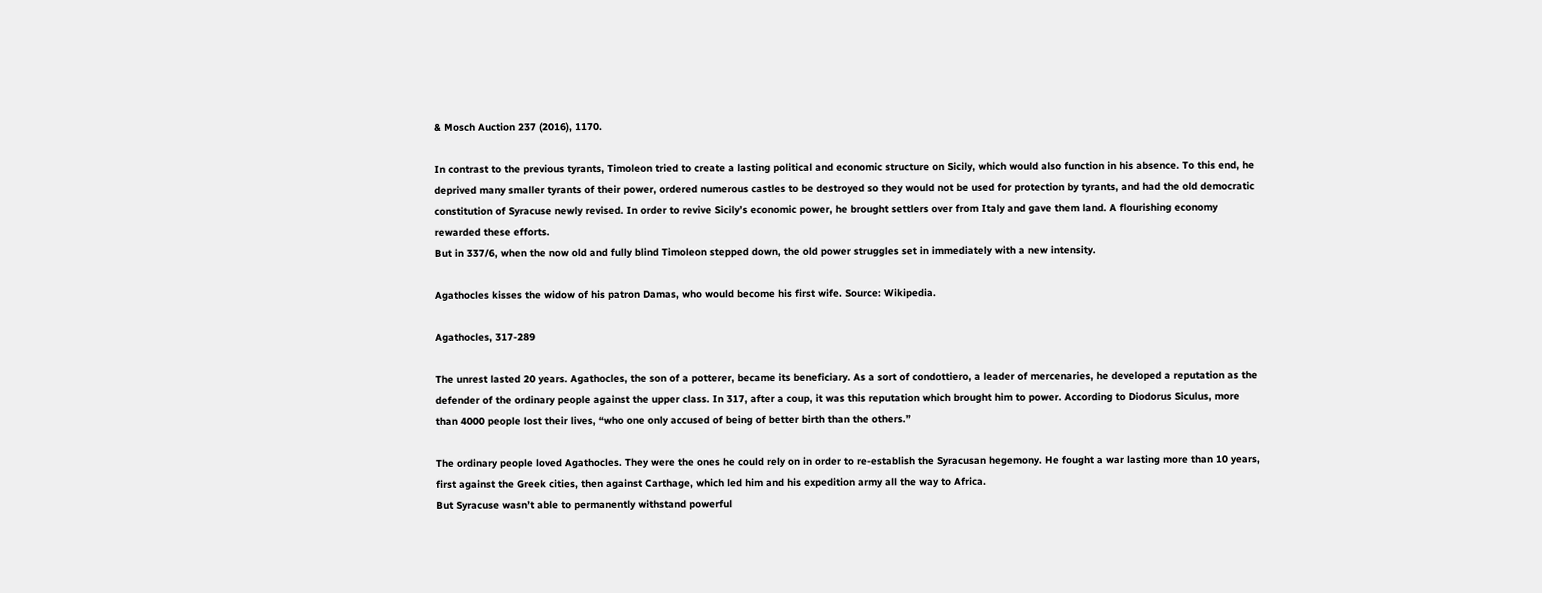& Mosch Auction 237 (2016), 1170.

In contrast to the previous tyrants, Timoleon tried to create a lasting political and economic structure on Sicily, which would also function in his absence. To this end, he deprived many smaller tyrants of their power, ordered numerous castles to be destroyed so they would not be used for protection by tyrants, and had the old democratic constitution of Syracuse newly revised. In order to revive Sicily’s economic power, he brought settlers over from Italy and gave them land. A flourishing economy rewarded these efforts.
But in 337/6, when the now old and fully blind Timoleon stepped down, the old power struggles set in immediately with a new intensity.

Agathocles kisses the widow of his patron Damas, who would become his first wife. Source: Wikipedia.

Agathocles, 317-289

The unrest lasted 20 years. Agathocles, the son of a potterer, became its beneficiary. As a sort of condottiero, a leader of mercenaries, he developed a reputation as the defender of the ordinary people against the upper class. In 317, after a coup, it was this reputation which brought him to power. According to Diodorus Siculus, more than 4000 people lost their lives, “who one only accused of being of better birth than the others.”

The ordinary people loved Agathocles. They were the ones he could rely on in order to re-establish the Syracusan hegemony. He fought a war lasting more than 10 years, first against the Greek cities, then against Carthage, which led him and his expedition army all the way to Africa.
But Syracuse wasn’t able to permanently withstand powerful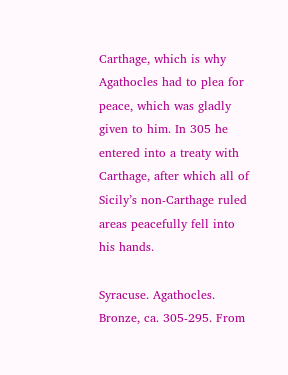Carthage, which is why Agathocles had to plea for peace, which was gladly given to him. In 305 he entered into a treaty with Carthage, after which all of Sicily’s non-Carthage ruled areas peacefully fell into his hands.

Syracuse. Agathocles. Bronze, ca. 305-295. From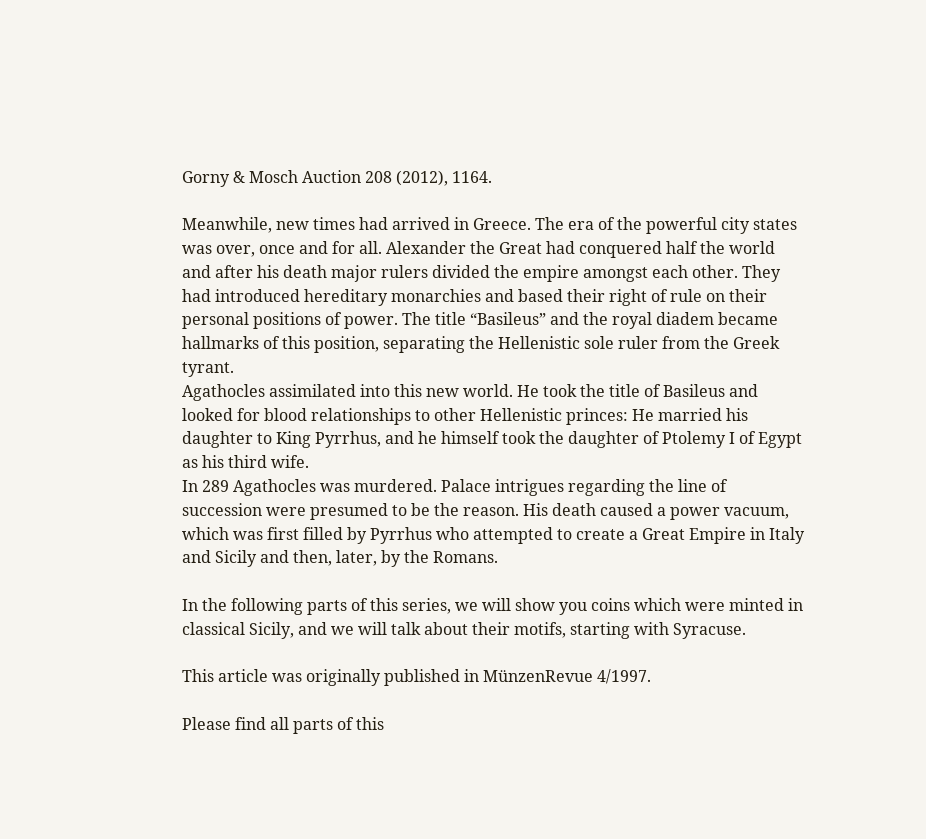Gorny & Mosch Auction 208 (2012), 1164.

Meanwhile, new times had arrived in Greece. The era of the powerful city states was over, once and for all. Alexander the Great had conquered half the world and after his death major rulers divided the empire amongst each other. They had introduced hereditary monarchies and based their right of rule on their personal positions of power. The title “Basileus” and the royal diadem became hallmarks of this position, separating the Hellenistic sole ruler from the Greek tyrant.
Agathocles assimilated into this new world. He took the title of Basileus and looked for blood relationships to other Hellenistic princes: He married his daughter to King Pyrrhus, and he himself took the daughter of Ptolemy I of Egypt as his third wife.
In 289 Agathocles was murdered. Palace intrigues regarding the line of succession were presumed to be the reason. His death caused a power vacuum, which was first filled by Pyrrhus who attempted to create a Great Empire in Italy and Sicily and then, later, by the Romans.

In the following parts of this series, we will show you coins which were minted in classical Sicily, and we will talk about their motifs, starting with Syracuse.

This article was originally published in MünzenRevue 4/1997.

Please find all parts of this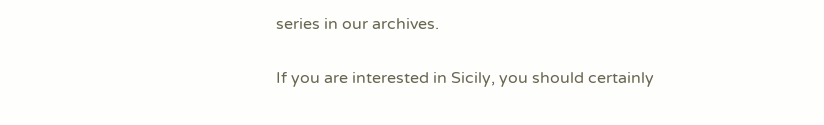series in our archives.

If you are interested in Sicily, you should certainly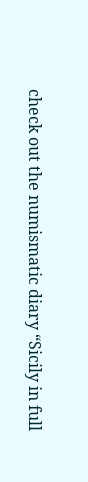check out the numismatic diary “Sicily in full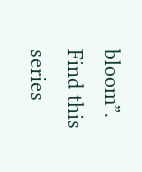bloom”. Find this series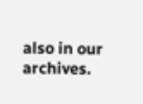also in our archives.